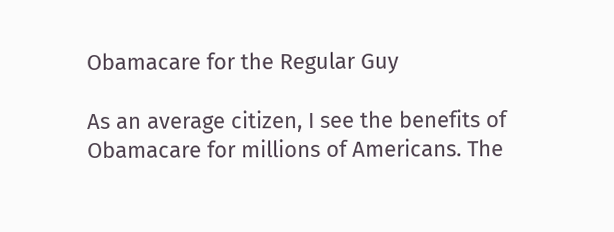Obamacare for the Regular Guy

As an average citizen, I see the benefits of Obamacare for millions of Americans. The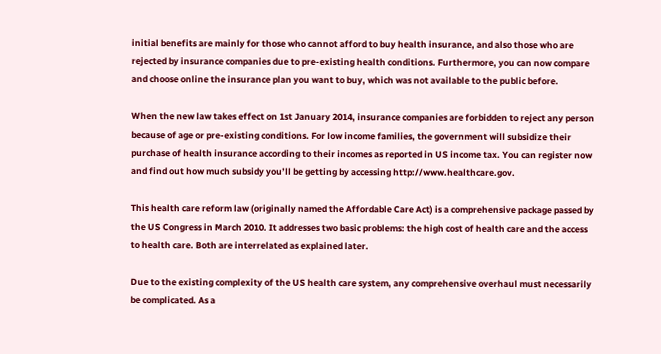initial benefits are mainly for those who cannot afford to buy health insurance, and also those who are rejected by insurance companies due to pre-existing health conditions. Furthermore, you can now compare and choose online the insurance plan you want to buy, which was not available to the public before.

When the new law takes effect on 1st January 2014, insurance companies are forbidden to reject any person because of age or pre-existing conditions. For low income families, the government will subsidize their purchase of health insurance according to their incomes as reported in US income tax. You can register now and find out how much subsidy you’ll be getting by accessing http://www.healthcare.gov.

This health care reform law (originally named the Affordable Care Act) is a comprehensive package passed by the US Congress in March 2010. It addresses two basic problems: the high cost of health care and the access to health care. Both are interrelated as explained later.

Due to the existing complexity of the US health care system, any comprehensive overhaul must necessarily be complicated. As a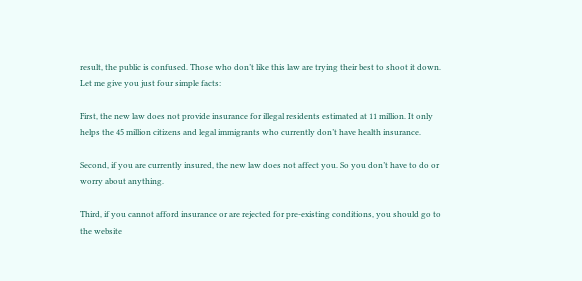result, the public is confused. Those who don’t like this law are trying their best to shoot it down. Let me give you just four simple facts:

First, the new law does not provide insurance for illegal residents estimated at 11 million. It only helps the 45 million citizens and legal immigrants who currently don’t have health insurance.

Second, if you are currently insured, the new law does not affect you. So you don’t have to do or worry about anything.

Third, if you cannot afford insurance or are rejected for pre-existing conditions, you should go to the website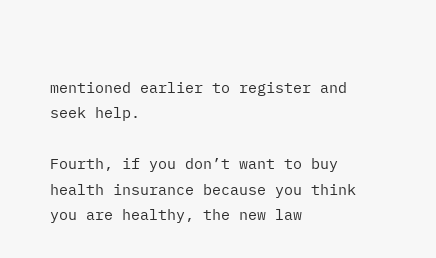mentioned earlier to register and seek help.

Fourth, if you don’t want to buy health insurance because you think you are healthy, the new law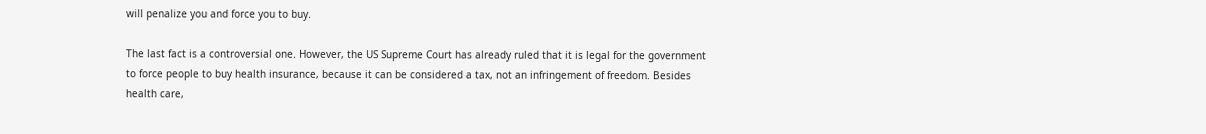will penalize you and force you to buy.

The last fact is a controversial one. However, the US Supreme Court has already ruled that it is legal for the government to force people to buy health insurance, because it can be considered a tax, not an infringement of freedom. Besides health care,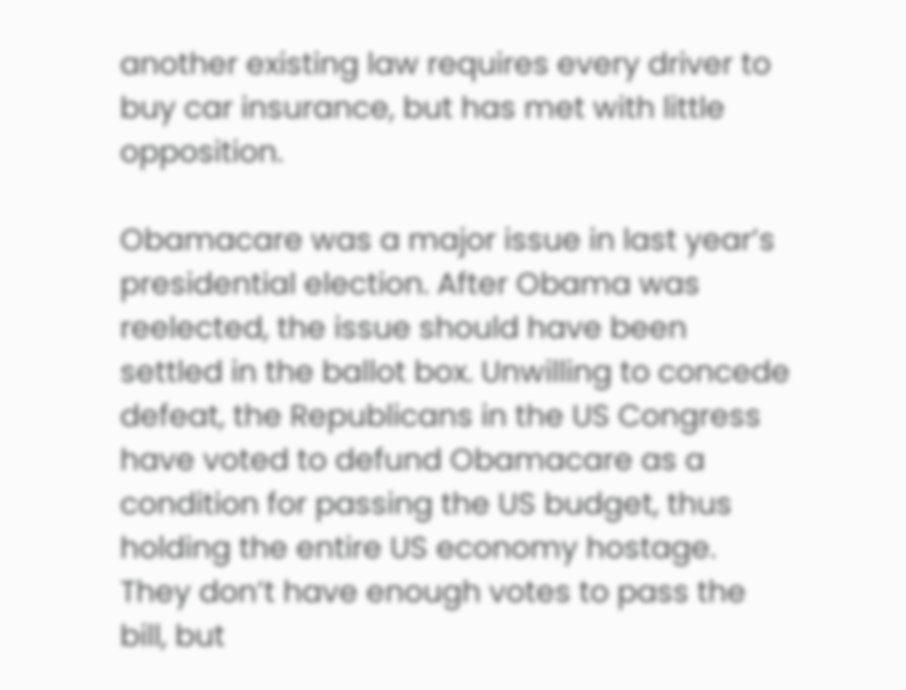another existing law requires every driver to buy car insurance, but has met with little opposition.

Obamacare was a major issue in last year’s presidential election. After Obama was reelected, the issue should have been settled in the ballot box. Unwilling to concede defeat, the Republicans in the US Congress have voted to defund Obamacare as a condition for passing the US budget, thus holding the entire US economy hostage. They don’t have enough votes to pass the bill, but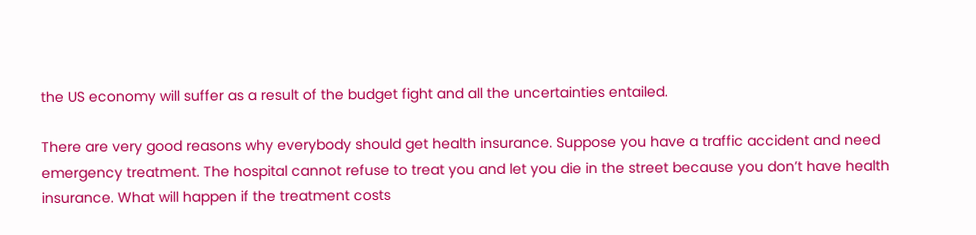the US economy will suffer as a result of the budget fight and all the uncertainties entailed.

There are very good reasons why everybody should get health insurance. Suppose you have a traffic accident and need emergency treatment. The hospital cannot refuse to treat you and let you die in the street because you don’t have health insurance. What will happen if the treatment costs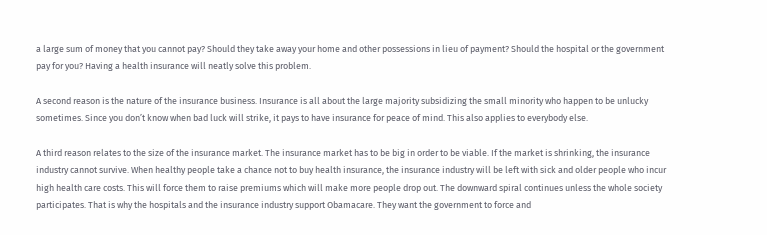a large sum of money that you cannot pay? Should they take away your home and other possessions in lieu of payment? Should the hospital or the government pay for you? Having a health insurance will neatly solve this problem.

A second reason is the nature of the insurance business. Insurance is all about the large majority subsidizing the small minority who happen to be unlucky sometimes. Since you don’t know when bad luck will strike, it pays to have insurance for peace of mind. This also applies to everybody else.

A third reason relates to the size of the insurance market. The insurance market has to be big in order to be viable. If the market is shrinking, the insurance industry cannot survive. When healthy people take a chance not to buy health insurance, the insurance industry will be left with sick and older people who incur high health care costs. This will force them to raise premiums which will make more people drop out. The downward spiral continues unless the whole society participates. That is why the hospitals and the insurance industry support Obamacare. They want the government to force and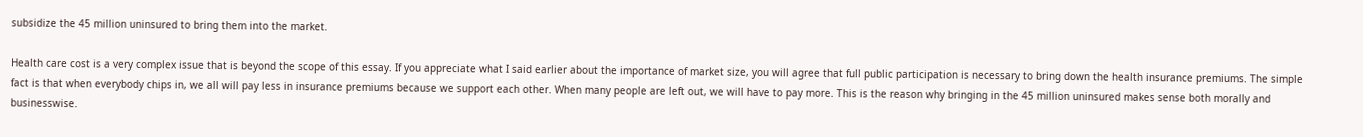subsidize the 45 million uninsured to bring them into the market.

Health care cost is a very complex issue that is beyond the scope of this essay. If you appreciate what I said earlier about the importance of market size, you will agree that full public participation is necessary to bring down the health insurance premiums. The simple fact is that when everybody chips in, we all will pay less in insurance premiums because we support each other. When many people are left out, we will have to pay more. This is the reason why bringing in the 45 million uninsured makes sense both morally and businesswise.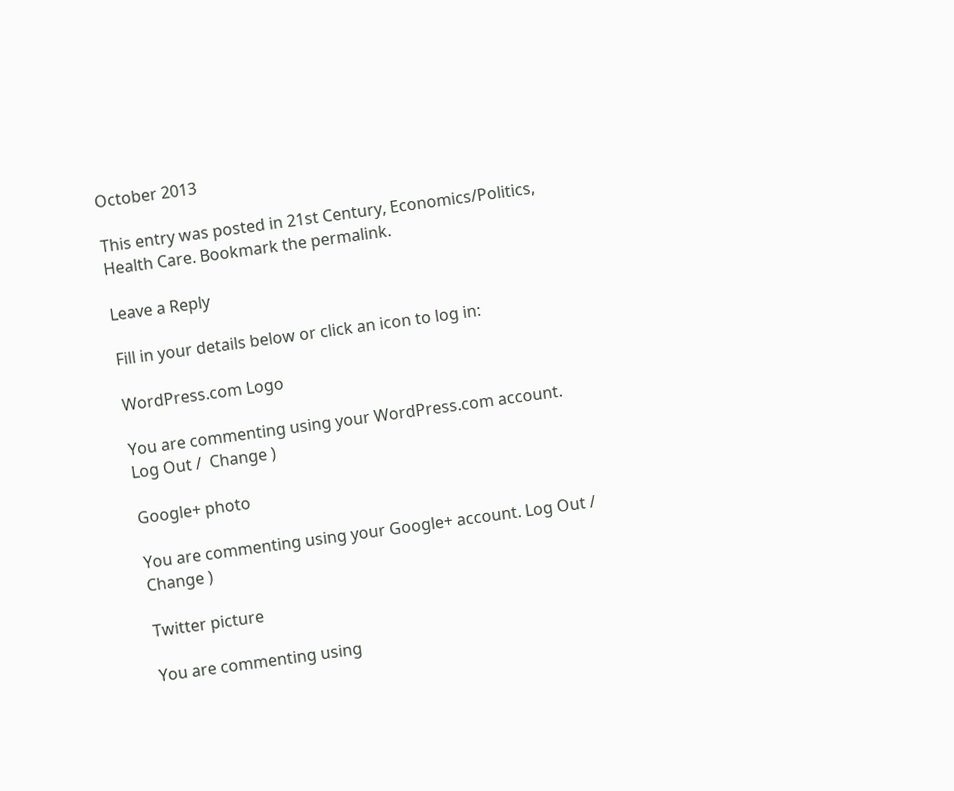October 2013

This entry was posted in 21st Century, Economics/Politics, Health Care. Bookmark the permalink.

Leave a Reply

Fill in your details below or click an icon to log in:

WordPress.com Logo

You are commenting using your WordPress.com account. Log Out /  Change )

Google+ photo

You are commenting using your Google+ account. Log Out /  Change )

Twitter picture

You are commenting using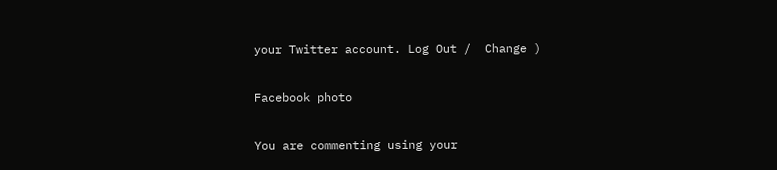your Twitter account. Log Out /  Change )

Facebook photo

You are commenting using your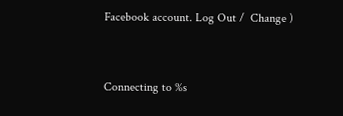Facebook account. Log Out /  Change )


Connecting to %s